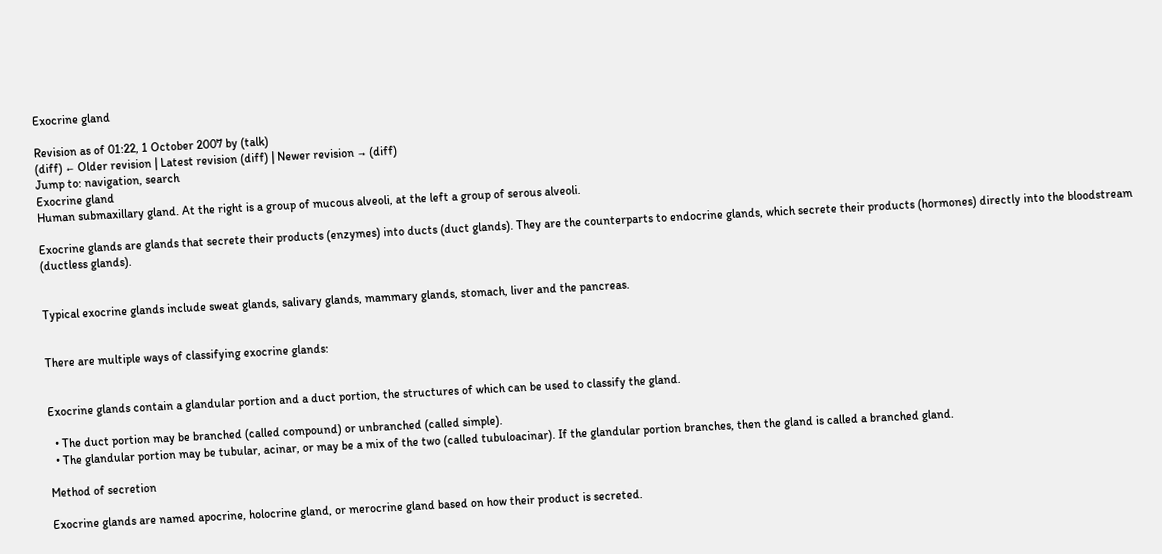Exocrine gland

Revision as of 01:22, 1 October 2007 by (talk)
(diff) ← Older revision | Latest revision (diff) | Newer revision → (diff)
Jump to: navigation, search
Exocrine gland
Human submaxillary gland. At the right is a group of mucous alveoli, at the left a group of serous alveoli.

Exocrine glands are glands that secrete their products (enzymes) into ducts (duct glands). They are the counterparts to endocrine glands, which secrete their products (hormones) directly into the bloodstream (ductless glands).


Typical exocrine glands include sweat glands, salivary glands, mammary glands, stomach, liver and the pancreas.


There are multiple ways of classifying exocrine glands:


Exocrine glands contain a glandular portion and a duct portion, the structures of which can be used to classify the gland.

  • The duct portion may be branched (called compound) or unbranched (called simple).
  • The glandular portion may be tubular, acinar, or may be a mix of the two (called tubuloacinar). If the glandular portion branches, then the gland is called a branched gland.

Method of secretion

Exocrine glands are named apocrine, holocrine gland, or merocrine gland based on how their product is secreted.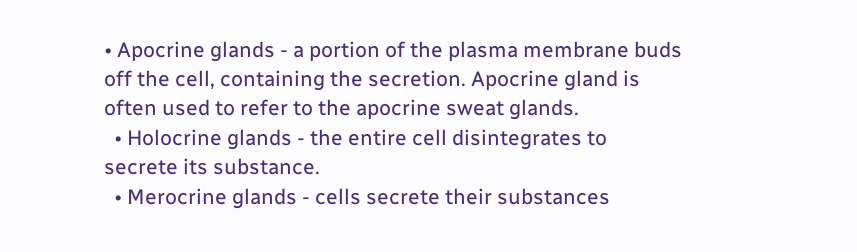• Apocrine glands - a portion of the plasma membrane buds off the cell, containing the secretion. Apocrine gland is often used to refer to the apocrine sweat glands.
  • Holocrine glands - the entire cell disintegrates to secrete its substance.
  • Merocrine glands - cells secrete their substances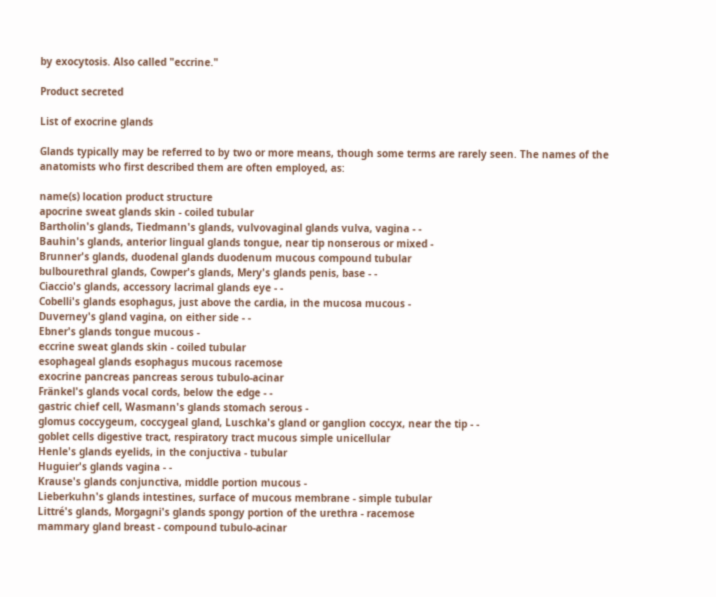by exocytosis. Also called "eccrine."

Product secreted

List of exocrine glands

Glands typically may be referred to by two or more means, though some terms are rarely seen. The names of the anatomists who first described them are often employed, as:

name(s) location product structure
apocrine sweat glands skin - coiled tubular
Bartholin's glands, Tiedmann's glands, vulvovaginal glands vulva, vagina - -
Bauhin's glands, anterior lingual glands tongue, near tip nonserous or mixed -
Brunner's glands, duodenal glands duodenum mucous compound tubular
bulbourethral glands, Cowper's glands, Mery's glands penis, base - -
Ciaccio's glands, accessory lacrimal glands eye - -
Cobelli's glands esophagus, just above the cardia, in the mucosa mucous -
Duverney's gland vagina, on either side - -
Ebner's glands tongue mucous -
eccrine sweat glands skin - coiled tubular
esophageal glands esophagus mucous racemose
exocrine pancreas pancreas serous tubulo-acinar
Fränkel's glands vocal cords, below the edge - -
gastric chief cell, Wasmann's glands stomach serous -
glomus coccygeum, coccygeal gland, Luschka's gland or ganglion coccyx, near the tip - -
goblet cells digestive tract, respiratory tract mucous simple unicellular
Henle's glands eyelids, in the conjuctiva - tubular
Huguier's glands vagina - -
Krause's glands conjunctiva, middle portion mucous -
Lieberkuhn's glands intestines, surface of mucous membrane - simple tubular
Littré's glands, Morgagni's glands spongy portion of the urethra - racemose
mammary gland breast - compound tubulo-acinar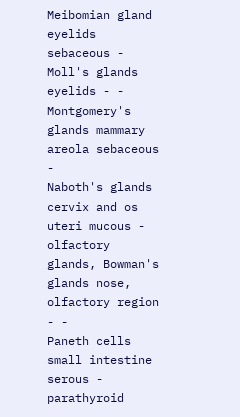Meibomian gland eyelids sebaceous -
Moll's glands eyelids - -
Montgomery's glands mammary areola sebaceous -
Naboth's glands cervix and os uteri mucous -
olfactory glands, Bowman's glands nose, olfactory region - -
Paneth cells small intestine serous -
parathyroid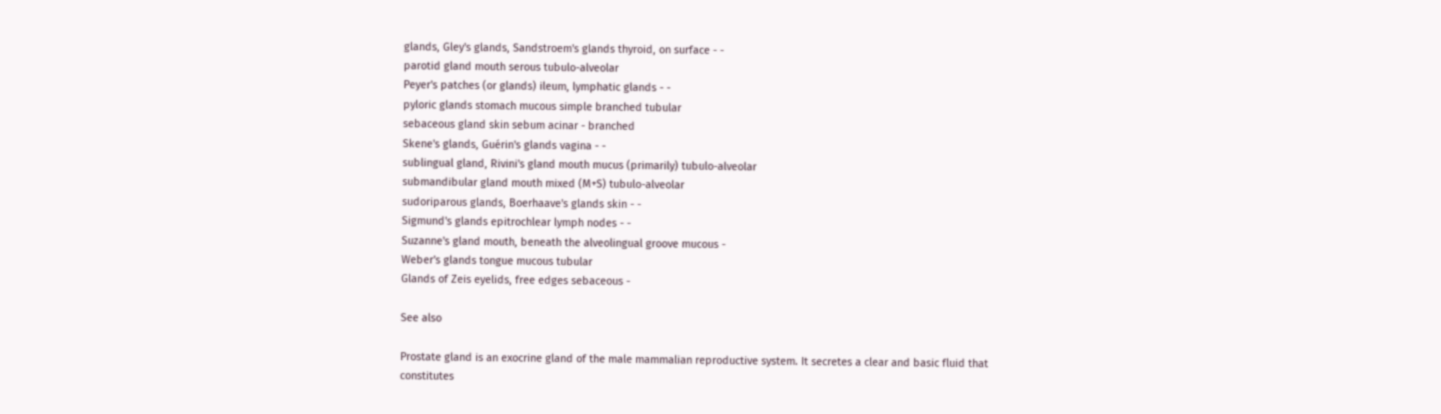glands, Gley's glands, Sandstroem's glands thyroid, on surface - -
parotid gland mouth serous tubulo-alveolar
Peyer's patches (or glands) ileum, lymphatic glands - -
pyloric glands stomach mucous simple branched tubular
sebaceous gland skin sebum acinar - branched
Skene's glands, Guérin's glands vagina - -
sublingual gland, Rivini's gland mouth mucus (primarily) tubulo-alveolar
submandibular gland mouth mixed (M+S) tubulo-alveolar
sudoriparous glands, Boerhaave's glands skin - -
Sigmund's glands epitrochlear lymph nodes - -
Suzanne's gland mouth, beneath the alveolingual groove mucous -
Weber's glands tongue mucous tubular
Glands of Zeis eyelids, free edges sebaceous -

See also

Prostate gland is an exocrine gland of the male mammalian reproductive system. It secretes a clear and basic fluid that constitutes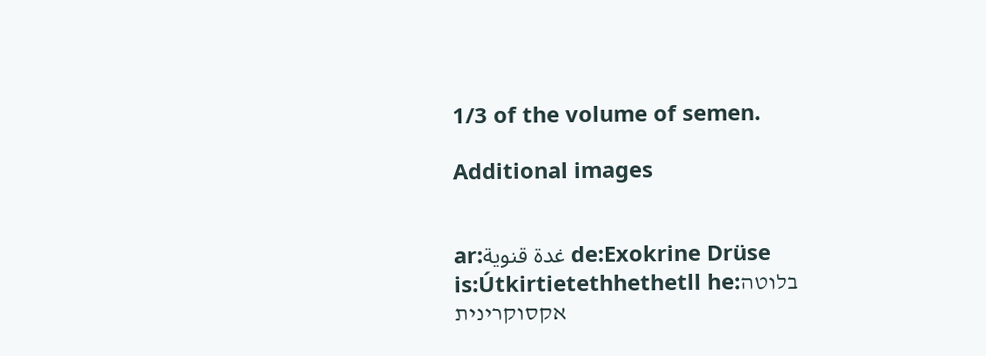1/3 of the volume of semen.

Additional images


ar:غدة قنوية de:Exokrine Drüse is:Útkirtietethhethetll he:בלוטה אקסוקרינית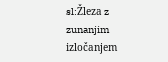sl:Žleza z zunanjim izločanjem